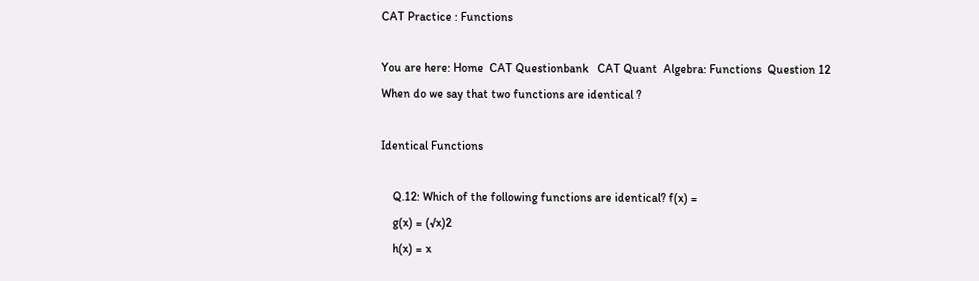CAT Practice : Functions

You are here: Home  CAT Questionbank   CAT Quant  Algebra: Functions  Question 12
When do we say that two functions are identical ?

Identical Functions

    Q.12: Which of the following functions are identical? f(x) =
    g(x) = (√x)2
    h(x) = x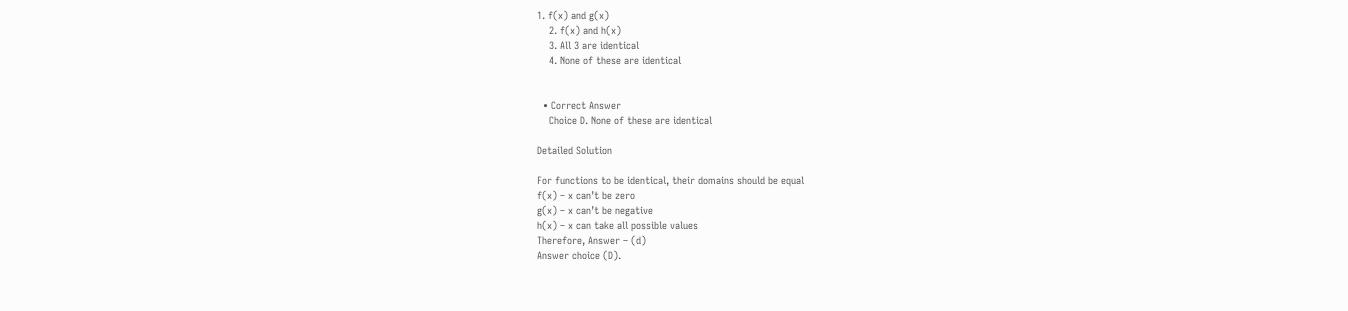1. f(x) and g(x)
    2. f(x) and h(x)
    3. All 3 are identical
    4. None of these are identical


  • Correct Answer
    Choice D. None of these are identical

Detailed Solution

For functions to be identical, their domains should be equal
f(x) – x can’t be zero
g(x) – x can’t be negative
h(x) – x can take all possible values
Therefore, Answer – (d)
Answer choice (D).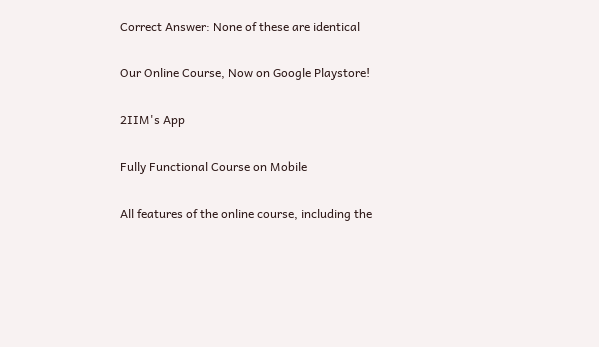Correct Answer: None of these are identical

Our Online Course, Now on Google Playstore!

2IIM's App

Fully Functional Course on Mobile

All features of the online course, including the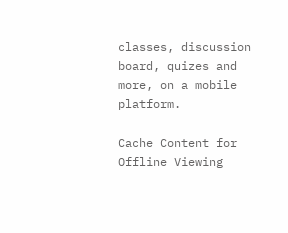classes, discussion board, quizes and more, on a mobile platform.

Cache Content for Offline Viewing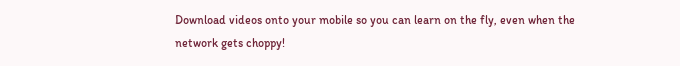Download videos onto your mobile so you can learn on the fly, even when the network gets choppy!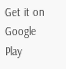Get it on Google Play